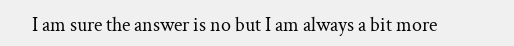I am sure the answer is no but I am always a bit more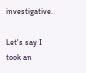investigative.

Let's say I took an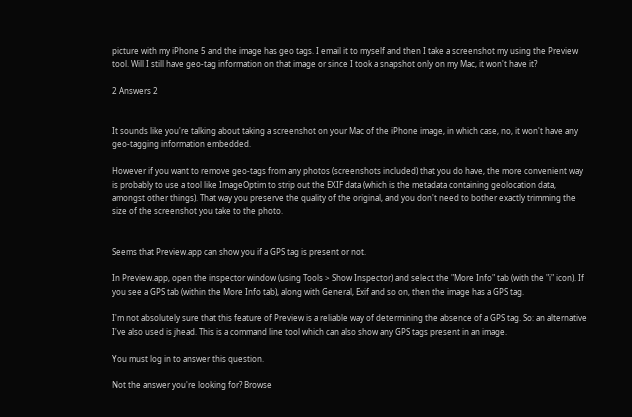picture with my iPhone 5 and the image has geo tags. I email it to myself and then I take a screenshot my using the Preview tool. Will I still have geo-tag information on that image or since I took a snapshot only on my Mac, it won't have it?

2 Answers 2


It sounds like you're talking about taking a screenshot on your Mac of the iPhone image, in which case, no, it won't have any geo-tagging information embedded.

However if you want to remove geo-tags from any photos (screenshots included) that you do have, the more convenient way is probably to use a tool like ImageOptim to strip out the EXIF data (which is the metadata containing geolocation data, amongst other things). That way you preserve the quality of the original, and you don't need to bother exactly trimming the size of the screenshot you take to the photo.


Seems that Preview.app can show you if a GPS tag is present or not.

In Preview.app, open the inspector window (using Tools > Show Inspector) and select the "More Info" tab (with the "i" icon). If you see a GPS tab (within the More Info tab), along with General, Exif and so on, then the image has a GPS tag.

I'm not absolutely sure that this feature of Preview is a reliable way of determining the absence of a GPS tag. So: an alternative I've also used is jhead. This is a command line tool which can also show any GPS tags present in an image.

You must log in to answer this question.

Not the answer you're looking for? Browse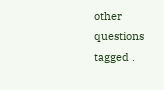other questions tagged .